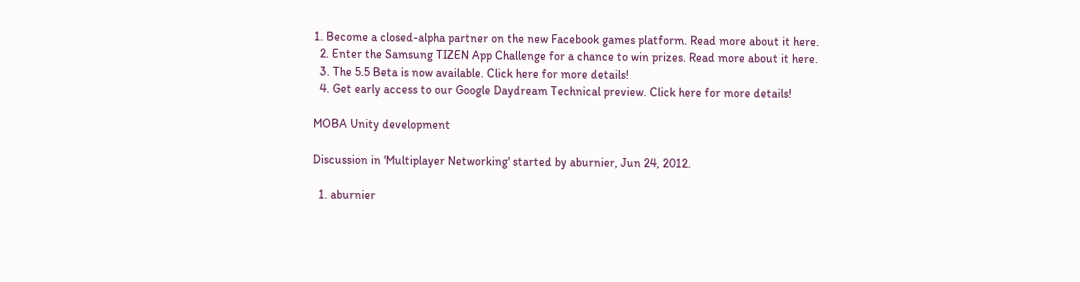1. Become a closed-alpha partner on the new Facebook games platform. Read more about it here.
  2. Enter the Samsung TIZEN App Challenge for a chance to win prizes. Read more about it here.
  3. The 5.5 Beta is now available. Click here for more details!
  4. Get early access to our Google Daydream Technical preview. Click here for more details!

MOBA Unity development

Discussion in 'Multiplayer Networking' started by aburnier, Jun 24, 2012.

  1. aburnier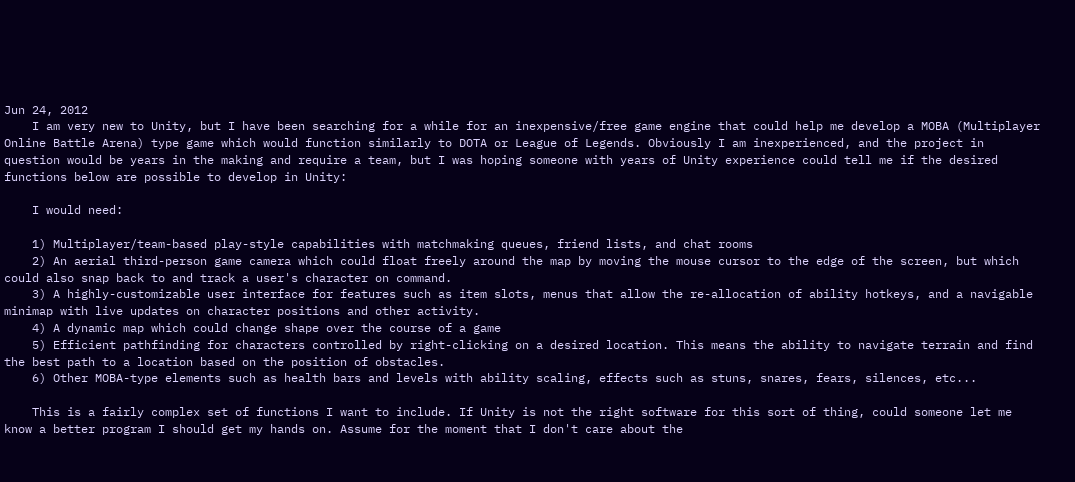Jun 24, 2012
    I am very new to Unity, but I have been searching for a while for an inexpensive/free game engine that could help me develop a MOBA (Multiplayer Online Battle Arena) type game which would function similarly to DOTA or League of Legends. Obviously I am inexperienced, and the project in question would be years in the making and require a team, but I was hoping someone with years of Unity experience could tell me if the desired functions below are possible to develop in Unity:

    I would need:

    1) Multiplayer/team-based play-style capabilities with matchmaking queues, friend lists, and chat rooms
    2) An aerial third-person game camera which could float freely around the map by moving the mouse cursor to the edge of the screen, but which could also snap back to and track a user's character on command.
    3) A highly-customizable user interface for features such as item slots, menus that allow the re-allocation of ability hotkeys, and a navigable minimap with live updates on character positions and other activity.
    4) A dynamic map which could change shape over the course of a game
    5) Efficient pathfinding for characters controlled by right-clicking on a desired location. This means the ability to navigate terrain and find the best path to a location based on the position of obstacles.
    6) Other MOBA-type elements such as health bars and levels with ability scaling, effects such as stuns, snares, fears, silences, etc...

    This is a fairly complex set of functions I want to include. If Unity is not the right software for this sort of thing, could someone let me know a better program I should get my hands on. Assume for the moment that I don't care about the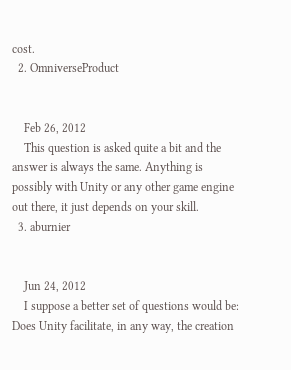cost.
  2. OmniverseProduct


    Feb 26, 2012
    This question is asked quite a bit and the answer is always the same. Anything is possibly with Unity or any other game engine out there, it just depends on your skill.
  3. aburnier


    Jun 24, 2012
    I suppose a better set of questions would be: Does Unity facilitate, in any way, the creation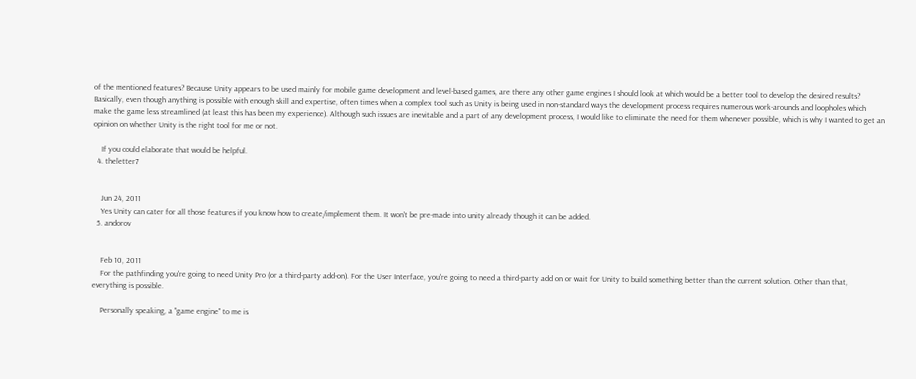of the mentioned features? Because Unity appears to be used mainly for mobile game development and level-based games, are there any other game engines I should look at which would be a better tool to develop the desired results? Basically, even though anything is possible with enough skill and expertise, often times when a complex tool such as Unity is being used in non-standard ways the development process requires numerous work-arounds and loopholes which make the game less streamlined (at least this has been my experience). Although such issues are inevitable and a part of any development process, I would like to eliminate the need for them whenever possible, which is why I wanted to get an opinion on whether Unity is the right tool for me or not.

    If you could elaborate that would be helpful.
  4. theletter7


    Jun 24, 2011
    Yes Unity can cater for all those features if you know how to create/implement them. It won't be pre-made into unity already though it can be added.
  5. andorov


    Feb 10, 2011
    For the pathfinding you're going to need Unity Pro (or a third-party add-on). For the User Interface, you're going to need a third-party add on or wait for Unity to build something better than the current solution. Other than that, everything is possible.

    Personally speaking, a "game engine" to me is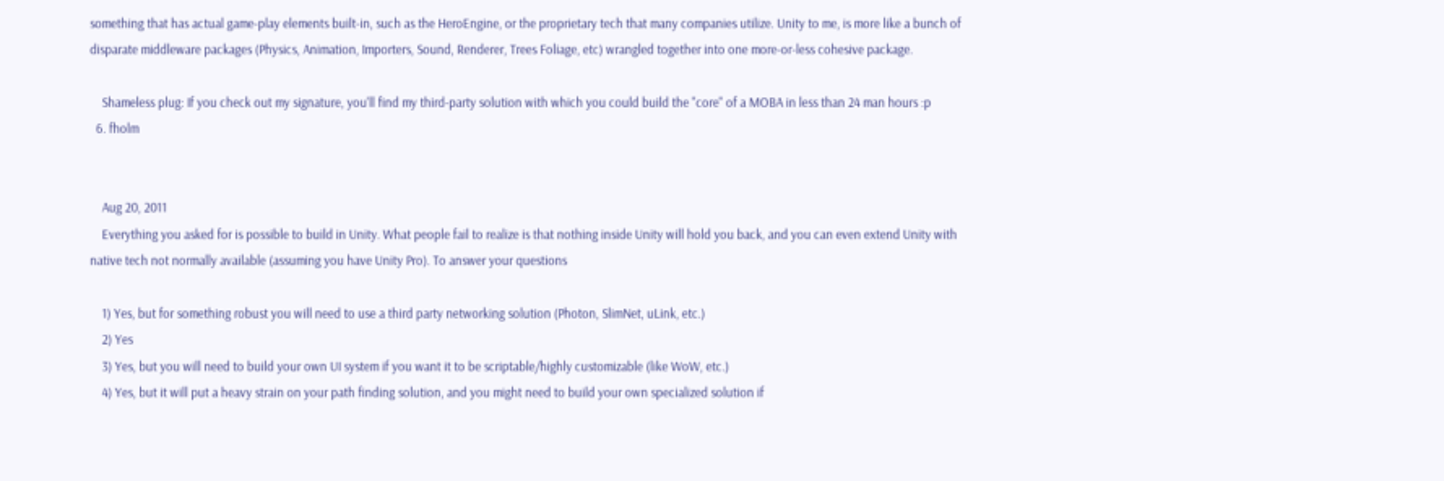something that has actual game-play elements built-in, such as the HeroEngine, or the proprietary tech that many companies utilize. Unity to me, is more like a bunch of disparate middleware packages (Physics, Animation, Importers, Sound, Renderer, Trees Foliage, etc) wrangled together into one more-or-less cohesive package.

    Shameless plug: If you check out my signature, you'll find my third-party solution with which you could build the "core" of a MOBA in less than 24 man hours :p
  6. fholm


    Aug 20, 2011
    Everything you asked for is possible to build in Unity. What people fail to realize is that nothing inside Unity will hold you back, and you can even extend Unity with native tech not normally available (assuming you have Unity Pro). To answer your questions

    1) Yes, but for something robust you will need to use a third party networking solution (Photon, SlimNet, uLink, etc.)
    2) Yes
    3) Yes, but you will need to build your own UI system if you want it to be scriptable/highly customizable (like WoW, etc.)
    4) Yes, but it will put a heavy strain on your path finding solution, and you might need to build your own specialized solution if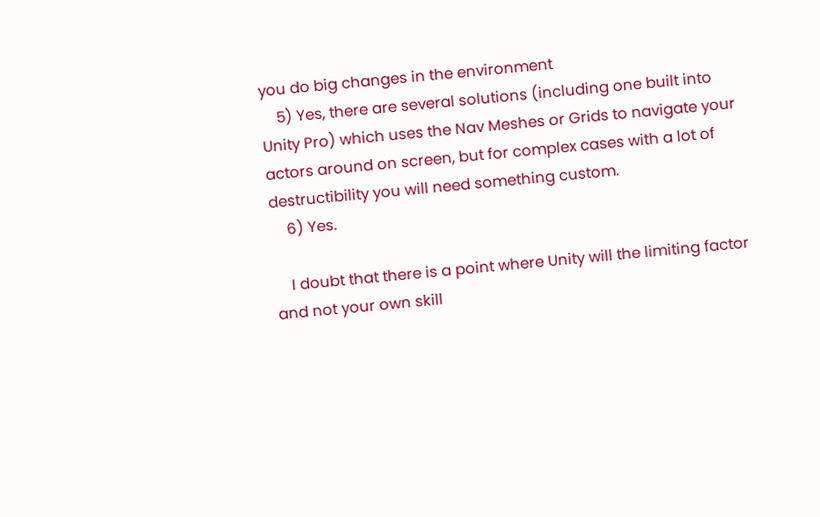you do big changes in the environment
    5) Yes, there are several solutions (including one built into Unity Pro) which uses the Nav Meshes or Grids to navigate your actors around on screen, but for complex cases with a lot of destructibility you will need something custom.
    6) Yes.

    I doubt that there is a point where Unity will the limiting factor and not your own skill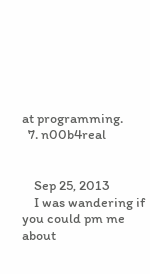at programming.
  7. n00b4real


    Sep 25, 2013
    I was wandering if you could pm me about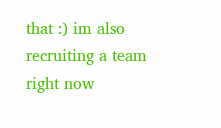that :) im also recruiting a team right now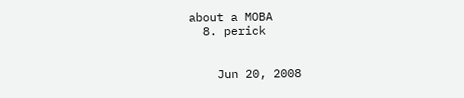about a MOBA
  8. perick


    Jun 20, 2008